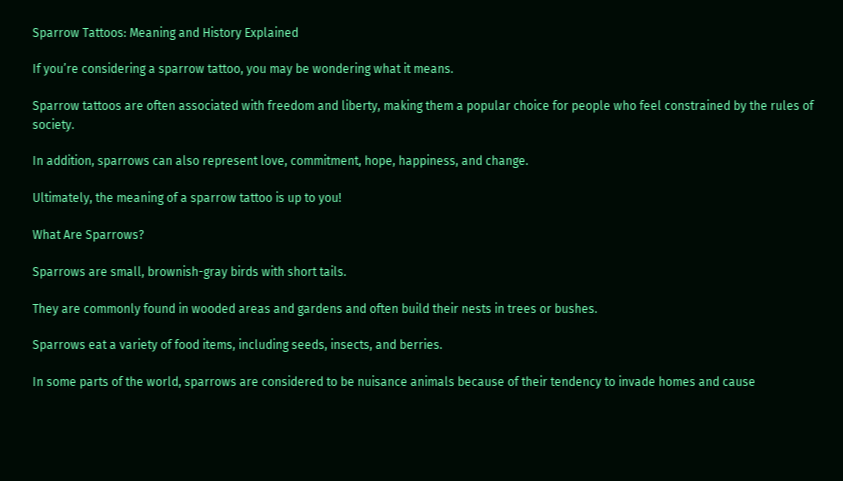Sparrow Tattoos: Meaning and History Explained

If you’re considering a sparrow tattoo, you may be wondering what it means.

Sparrow tattoos are often associated with freedom and liberty, making them a popular choice for people who feel constrained by the rules of society.

In addition, sparrows can also represent love, commitment, hope, happiness, and change.

Ultimately, the meaning of a sparrow tattoo is up to you!

What Are Sparrows?

Sparrows are small, brownish-gray birds with short tails.

They are commonly found in wooded areas and gardens and often build their nests in trees or bushes.

Sparrows eat a variety of food items, including seeds, insects, and berries.

In some parts of the world, sparrows are considered to be nuisance animals because of their tendency to invade homes and cause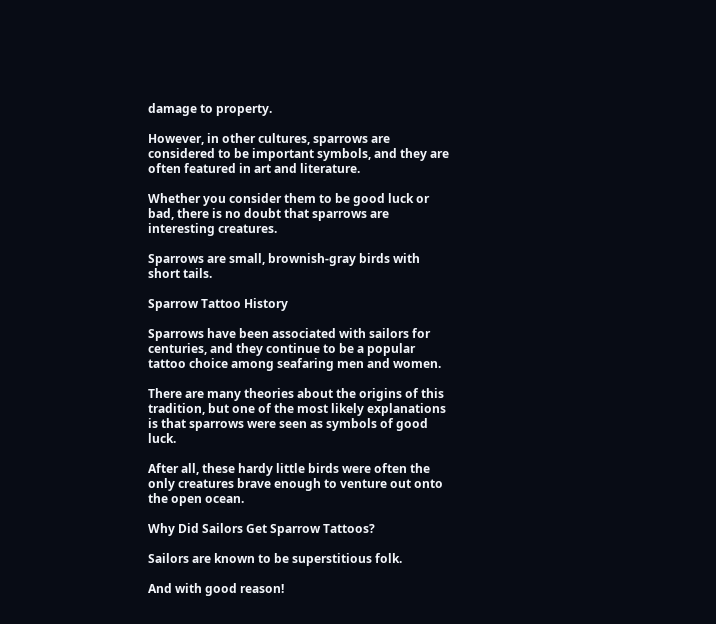damage to property.

However, in other cultures, sparrows are considered to be important symbols, and they are often featured in art and literature.

Whether you consider them to be good luck or bad, there is no doubt that sparrows are interesting creatures.

Sparrows are small, brownish-gray birds with short tails.

Sparrow Tattoo History

Sparrows have been associated with sailors for centuries, and they continue to be a popular tattoo choice among seafaring men and women.

There are many theories about the origins of this tradition, but one of the most likely explanations is that sparrows were seen as symbols of good luck.

After all, these hardy little birds were often the only creatures brave enough to venture out onto the open ocean.

Why Did Sailors Get Sparrow Tattoos?

Sailors are known to be superstitious folk.

And with good reason!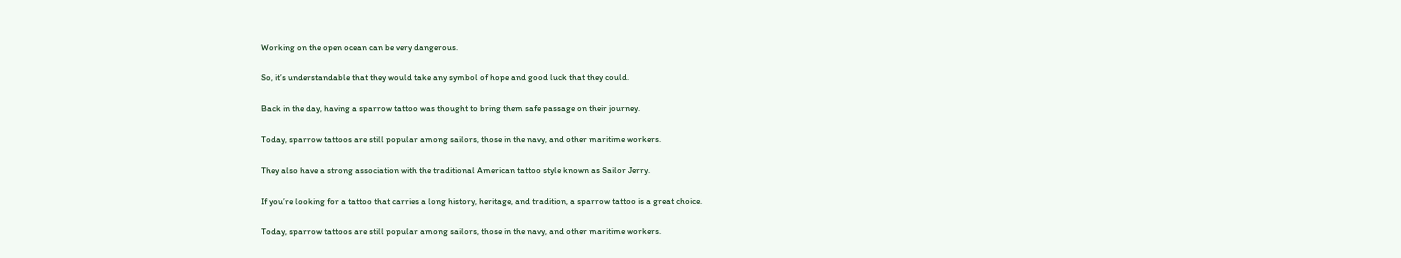Working on the open ocean can be very dangerous.

So, it’s understandable that they would take any symbol of hope and good luck that they could.

Back in the day, having a sparrow tattoo was thought to bring them safe passage on their journey.

Today, sparrow tattoos are still popular among sailors, those in the navy, and other maritime workers.

They also have a strong association with the traditional American tattoo style known as Sailor Jerry.

If you’re looking for a tattoo that carries a long history, heritage, and tradition, a sparrow tattoo is a great choice.

Today, sparrow tattoos are still popular among sailors, those in the navy, and other maritime workers.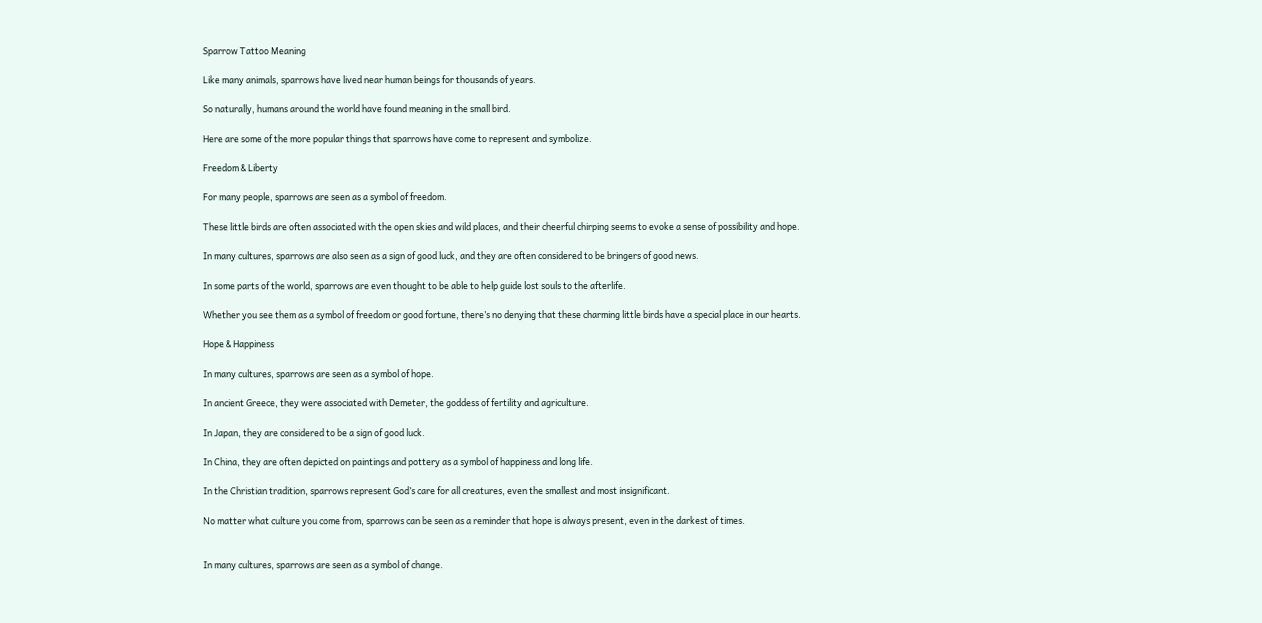Sparrow Tattoo Meaning

Like many animals, sparrows have lived near human beings for thousands of years.

So naturally, humans around the world have found meaning in the small bird.

Here are some of the more popular things that sparrows have come to represent and symbolize.

Freedom & Liberty

For many people, sparrows are seen as a symbol of freedom.

These little birds are often associated with the open skies and wild places, and their cheerful chirping seems to evoke a sense of possibility and hope.

In many cultures, sparrows are also seen as a sign of good luck, and they are often considered to be bringers of good news.

In some parts of the world, sparrows are even thought to be able to help guide lost souls to the afterlife.

Whether you see them as a symbol of freedom or good fortune, there’s no denying that these charming little birds have a special place in our hearts.

Hope & Happiness

In many cultures, sparrows are seen as a symbol of hope.

In ancient Greece, they were associated with Demeter, the goddess of fertility and agriculture.

In Japan, they are considered to be a sign of good luck.

In China, they are often depicted on paintings and pottery as a symbol of happiness and long life.

In the Christian tradition, sparrows represent God’s care for all creatures, even the smallest and most insignificant.

No matter what culture you come from, sparrows can be seen as a reminder that hope is always present, even in the darkest of times.


In many cultures, sparrows are seen as a symbol of change.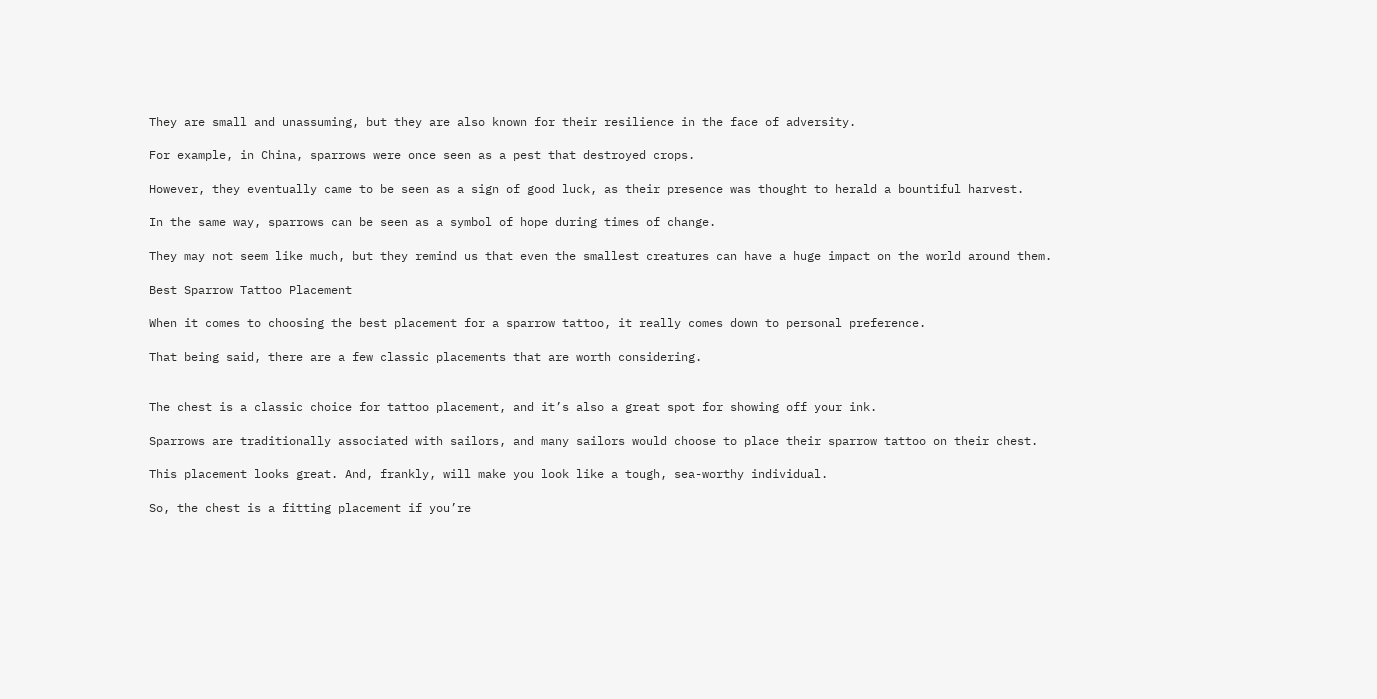They are small and unassuming, but they are also known for their resilience in the face of adversity.

For example, in China, sparrows were once seen as a pest that destroyed crops.

However, they eventually came to be seen as a sign of good luck, as their presence was thought to herald a bountiful harvest.

In the same way, sparrows can be seen as a symbol of hope during times of change.

They may not seem like much, but they remind us that even the smallest creatures can have a huge impact on the world around them.

Best Sparrow Tattoo Placement

When it comes to choosing the best placement for a sparrow tattoo, it really comes down to personal preference.

That being said, there are a few classic placements that are worth considering.


The chest is a classic choice for tattoo placement, and it’s also a great spot for showing off your ink.

Sparrows are traditionally associated with sailors, and many sailors would choose to place their sparrow tattoo on their chest.

This placement looks great. And, frankly, will make you look like a tough, sea-worthy individual.

So, the chest is a fitting placement if you’re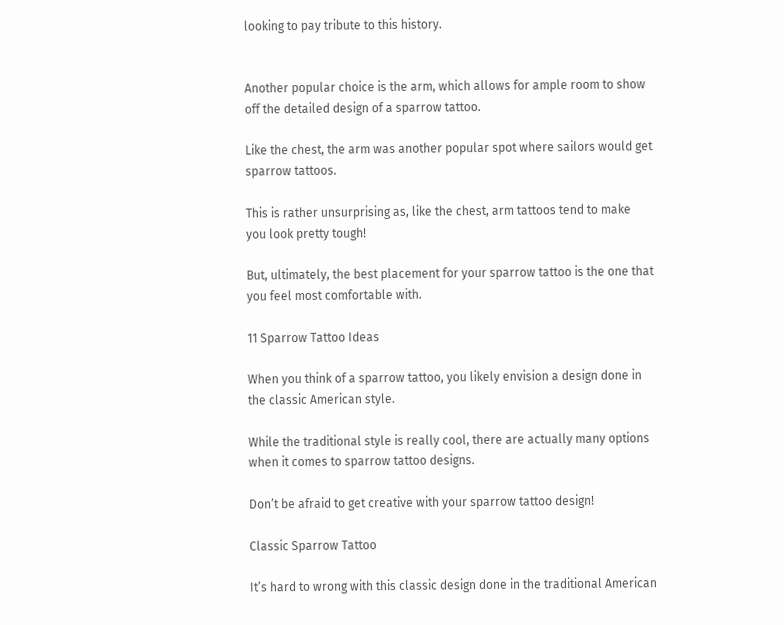looking to pay tribute to this history.


Another popular choice is the arm, which allows for ample room to show off the detailed design of a sparrow tattoo.

Like the chest, the arm was another popular spot where sailors would get sparrow tattoos.

This is rather unsurprising as, like the chest, arm tattoos tend to make you look pretty tough!

But, ultimately, the best placement for your sparrow tattoo is the one that you feel most comfortable with.

11 Sparrow Tattoo Ideas

When you think of a sparrow tattoo, you likely envision a design done in the classic American style.

While the traditional style is really cool, there are actually many options when it comes to sparrow tattoo designs.

Don’t be afraid to get creative with your sparrow tattoo design!

Classic Sparrow Tattoo

It’s hard to wrong with this classic design done in the traditional American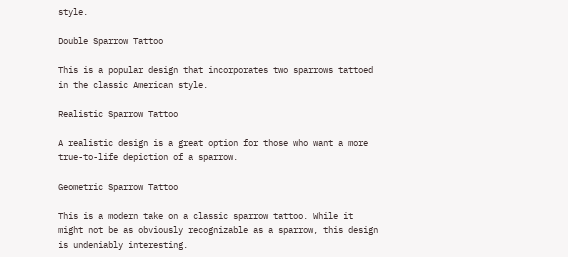style.

Double Sparrow Tattoo

This is a popular design that incorporates two sparrows tattoed in the classic American style.

Realistic Sparrow Tattoo

A realistic design is a great option for those who want a more true-to-life depiction of a sparrow.

Geometric Sparrow Tattoo

This is a modern take on a classic sparrow tattoo. While it might not be as obviously recognizable as a sparrow, this design is undeniably interesting.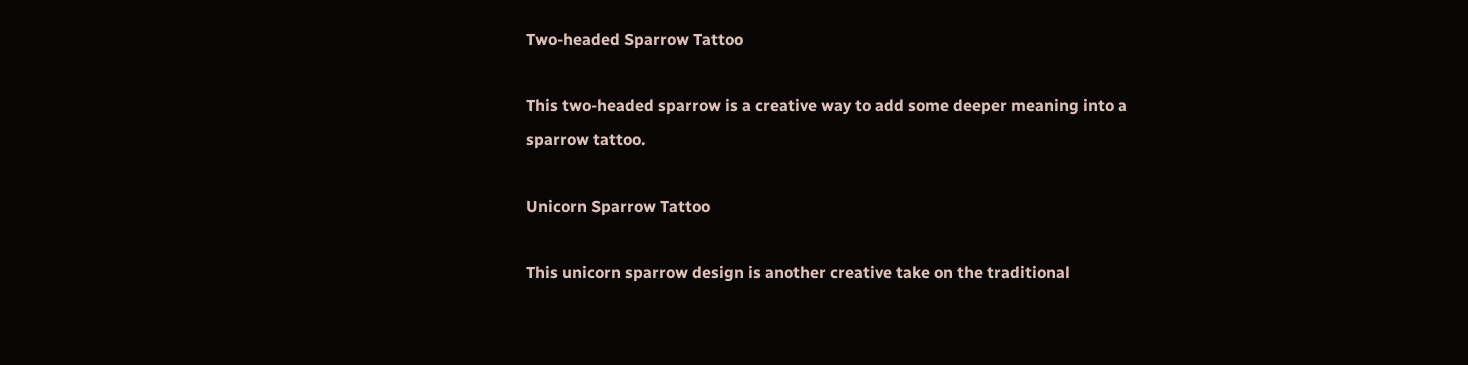Two-headed Sparrow Tattoo

This two-headed sparrow is a creative way to add some deeper meaning into a sparrow tattoo.

Unicorn Sparrow Tattoo

This unicorn sparrow design is another creative take on the traditional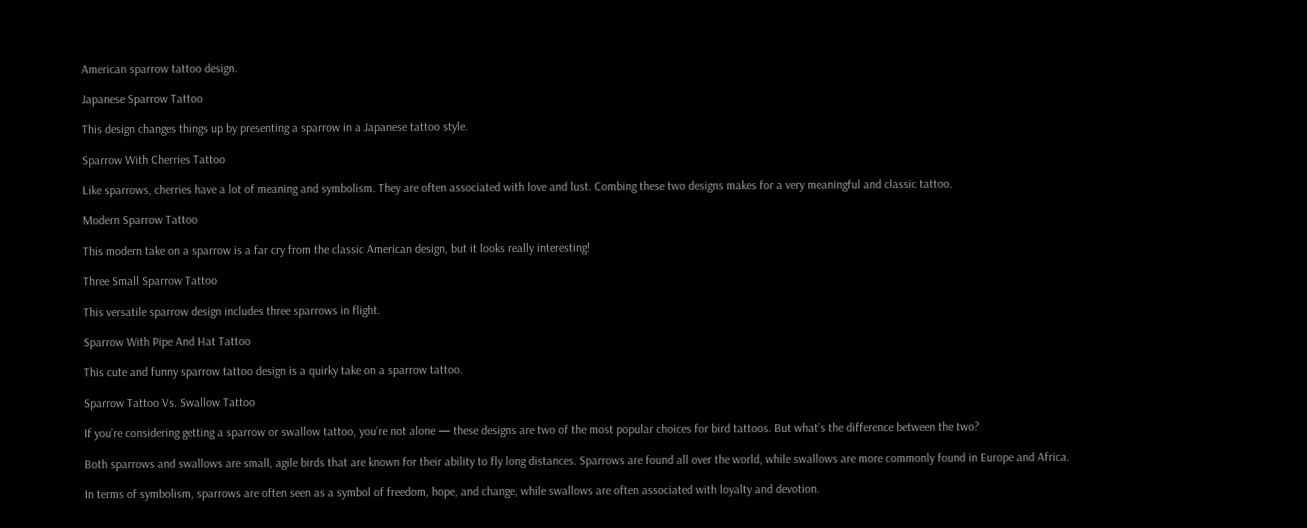American sparrow tattoo design.

Japanese Sparrow Tattoo

This design changes things up by presenting a sparrow in a Japanese tattoo style.

Sparrow With Cherries Tattoo

Like sparrows, cherries have a lot of meaning and symbolism. They are often associated with love and lust. Combing these two designs makes for a very meaningful and classic tattoo.

Modern Sparrow Tattoo

This modern take on a sparrow is a far cry from the classic American design, but it looks really interesting!

Three Small Sparrow Tattoo

This versatile sparrow design includes three sparrows in flight.

Sparrow With Pipe And Hat Tattoo

This cute and funny sparrow tattoo design is a quirky take on a sparrow tattoo.

Sparrow Tattoo Vs. Swallow Tattoo

If you’re considering getting a sparrow or swallow tattoo, you’re not alone — these designs are two of the most popular choices for bird tattoos. But what’s the difference between the two?

Both sparrows and swallows are small, agile birds that are known for their ability to fly long distances. Sparrows are found all over the world, while swallows are more commonly found in Europe and Africa.

In terms of symbolism, sparrows are often seen as a symbol of freedom, hope, and change, while swallows are often associated with loyalty and devotion.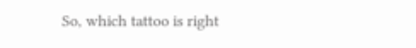So, which tattoo is right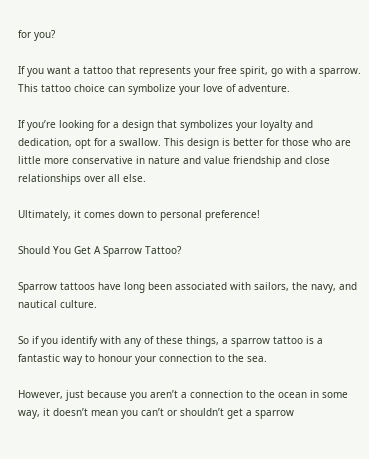for you?

If you want a tattoo that represents your free spirit, go with a sparrow. This tattoo choice can symbolize your love of adventure.

If you’re looking for a design that symbolizes your loyalty and dedication, opt for a swallow. This design is better for those who are little more conservative in nature and value friendship and close relationships over all else.

Ultimately, it comes down to personal preference!

Should You Get A Sparrow Tattoo?

Sparrow tattoos have long been associated with sailors, the navy, and nautical culture.

So if you identify with any of these things, a sparrow tattoo is a fantastic way to honour your connection to the sea.

However, just because you aren’t a connection to the ocean in some way, it doesn’t mean you can’t or shouldn’t get a sparrow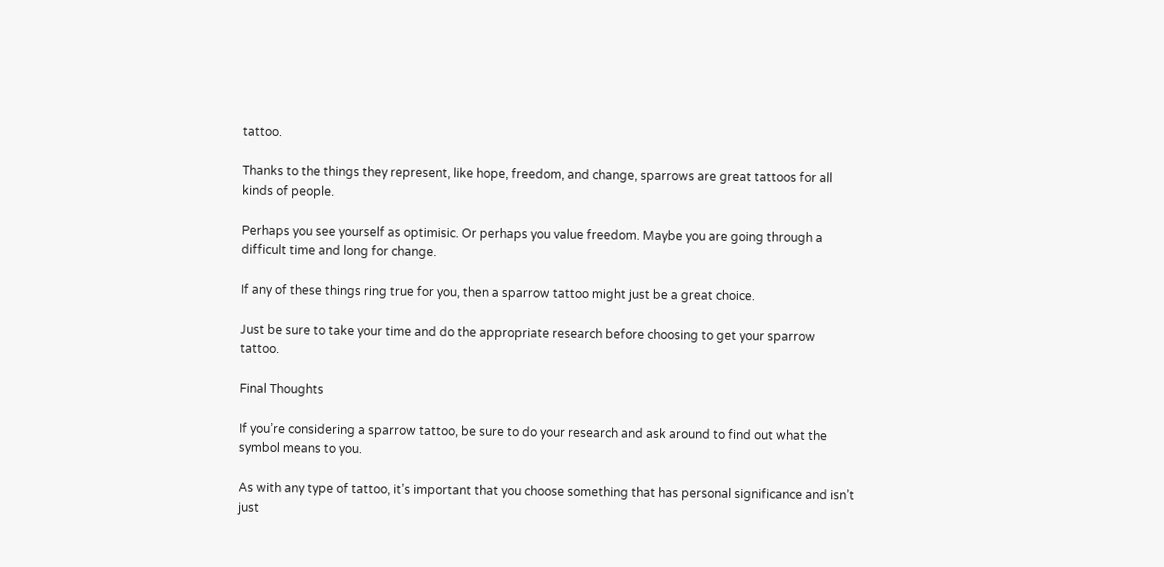tattoo.

Thanks to the things they represent, like hope, freedom, and change, sparrows are great tattoos for all kinds of people.

Perhaps you see yourself as optimisic. Or perhaps you value freedom. Maybe you are going through a difficult time and long for change.

If any of these things ring true for you, then a sparrow tattoo might just be a great choice.

Just be sure to take your time and do the appropriate research before choosing to get your sparrow tattoo.

Final Thoughts

If you’re considering a sparrow tattoo, be sure to do your research and ask around to find out what the symbol means to you.

As with any type of tattoo, it’s important that you choose something that has personal significance and isn’t just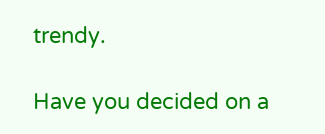trendy.

Have you decided on a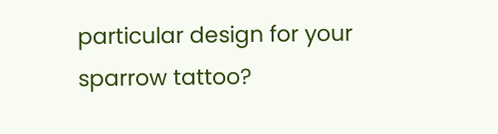particular design for your sparrow tattoo?